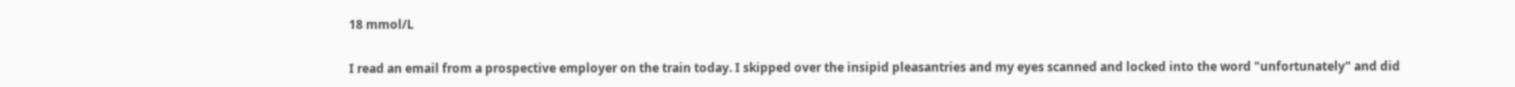18 mmol/L

I read an email from a prospective employer on the train today. I skipped over the insipid pleasantries and my eyes scanned and locked into the word "unfortunately" and did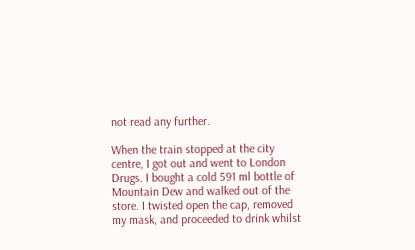not read any further.

When the train stopped at the city centre, I got out and went to London Drugs. I bought a cold 591 ml bottle of Mountain Dew and walked out of the store. I twisted open the cap, removed my mask, and proceeded to drink whilst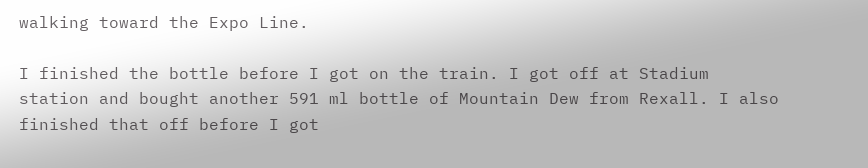walking toward the Expo Line.

I finished the bottle before I got on the train. I got off at Stadium station and bought another 591 ml bottle of Mountain Dew from Rexall. I also finished that off before I got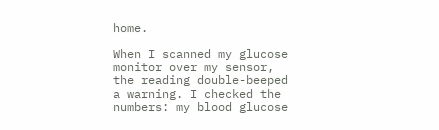home.

When I scanned my glucose monitor over my sensor, the reading double-beeped a warning. I checked the numbers: my blood glucose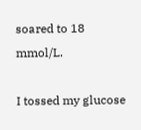soared to 18 mmol/L.

I tossed my glucose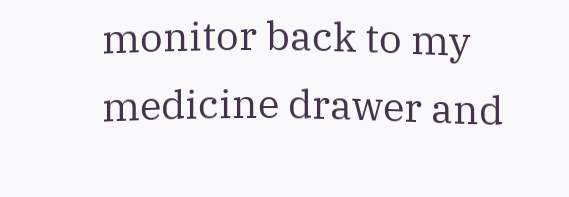monitor back to my medicine drawer and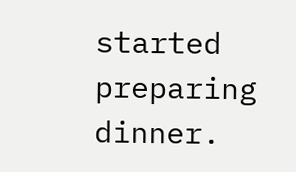started preparing dinner.